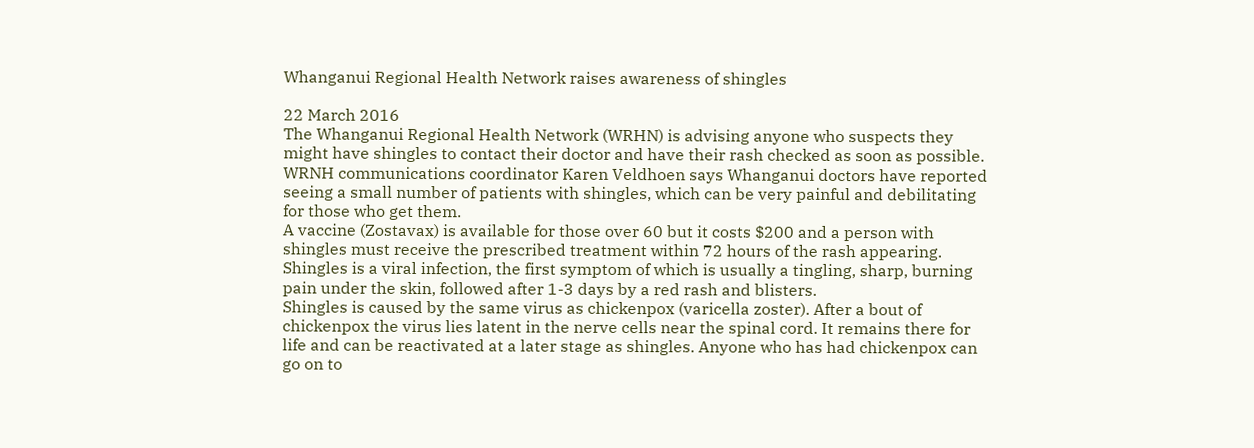Whanganui Regional Health Network raises awareness of shingles

22 March 2016
The Whanganui Regional Health Network (WRHN) is advising anyone who suspects they might have shingles to contact their doctor and have their rash checked as soon as possible.
WRNH communications coordinator Karen Veldhoen says Whanganui doctors have reported seeing a small number of patients with shingles, which can be very painful and debilitating for those who get them.
A vaccine (Zostavax) is available for those over 60 but it costs $200 and a person with shingles must receive the prescribed treatment within 72 hours of the rash appearing.
Shingles is a viral infection, the first symptom of which is usually a tingling, sharp, burning pain under the skin, followed after 1-3 days by a red rash and blisters.
Shingles is caused by the same virus as chickenpox (varicella zoster). After a bout of chickenpox the virus lies latent in the nerve cells near the spinal cord. It remains there for life and can be reactivated at a later stage as shingles. Anyone who has had chickenpox can go on to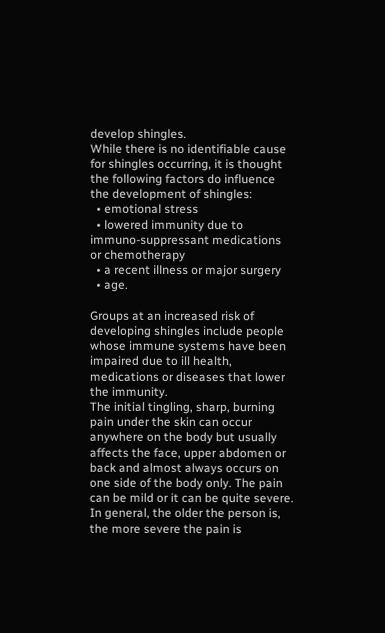develop shingles.
While there is no identifiable cause for shingles occurring, it is thought the following factors do influence the development of shingles:
  • emotional stress
  • lowered immunity due to immuno-suppressant medications or chemotherapy
  • a recent illness or major surgery
  • age.

Groups at an increased risk of developing shingles include people whose immune systems have been impaired due to ill health, medications or diseases that lower the immunity.
The initial tingling, sharp, burning pain under the skin can occur anywhere on the body but usually affects the face, upper abdomen or back and almost always occurs on one side of the body only. The pain can be mild or it can be quite severe. In general, the older the person is, the more severe the pain is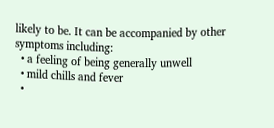likely to be. It can be accompanied by other symptoms including:
  • a feeling of being generally unwell
  • mild chills and fever
  •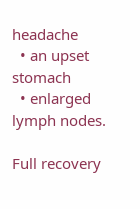headache
  • an upset stomach
  • enlarged lymph nodes.

Full recovery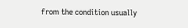from the condition usually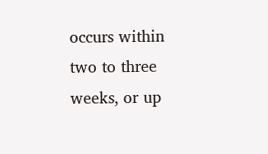occurs within two to three weeks, or up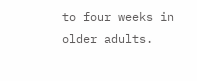to four weeks in older adults.